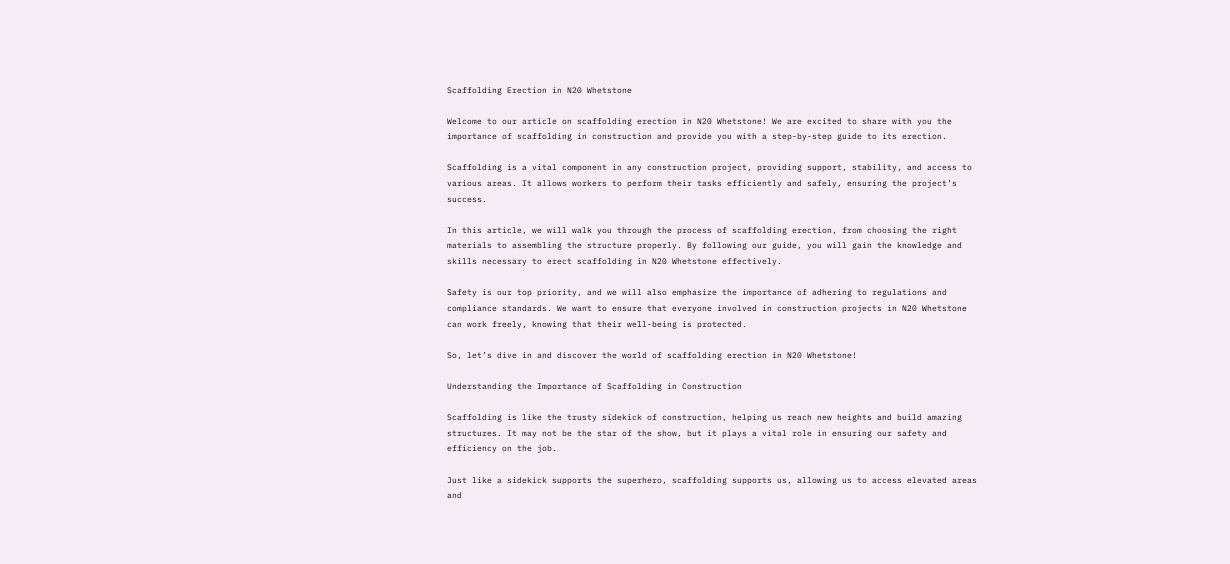Scaffolding Erection in N20 Whetstone

Welcome to our article on scaffolding erection in N20 Whetstone! We are excited to share with you the importance of scaffolding in construction and provide you with a step-by-step guide to its erection.

Scaffolding is a vital component in any construction project, providing support, stability, and access to various areas. It allows workers to perform their tasks efficiently and safely, ensuring the project’s success.

In this article, we will walk you through the process of scaffolding erection, from choosing the right materials to assembling the structure properly. By following our guide, you will gain the knowledge and skills necessary to erect scaffolding in N20 Whetstone effectively.

Safety is our top priority, and we will also emphasize the importance of adhering to regulations and compliance standards. We want to ensure that everyone involved in construction projects in N20 Whetstone can work freely, knowing that their well-being is protected.

So, let’s dive in and discover the world of scaffolding erection in N20 Whetstone!

Understanding the Importance of Scaffolding in Construction

Scaffolding is like the trusty sidekick of construction, helping us reach new heights and build amazing structures. It may not be the star of the show, but it plays a vital role in ensuring our safety and efficiency on the job.

Just like a sidekick supports the superhero, scaffolding supports us, allowing us to access elevated areas and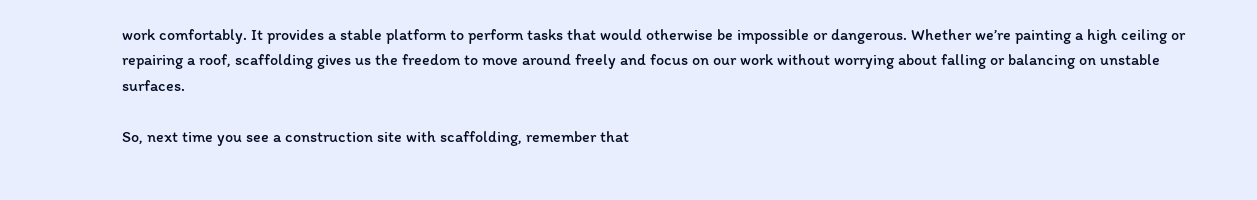work comfortably. It provides a stable platform to perform tasks that would otherwise be impossible or dangerous. Whether we’re painting a high ceiling or repairing a roof, scaffolding gives us the freedom to move around freely and focus on our work without worrying about falling or balancing on unstable surfaces.

So, next time you see a construction site with scaffolding, remember that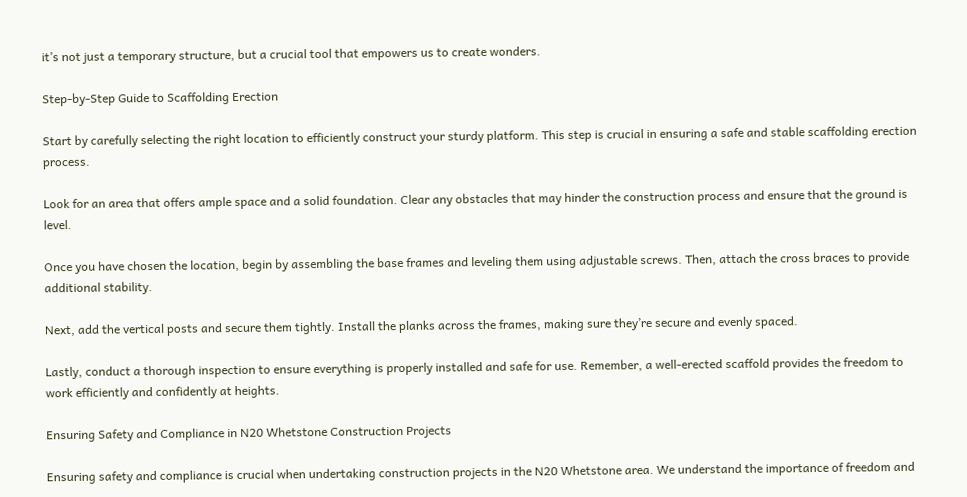it’s not just a temporary structure, but a crucial tool that empowers us to create wonders.

Step-by-Step Guide to Scaffolding Erection

Start by carefully selecting the right location to efficiently construct your sturdy platform. This step is crucial in ensuring a safe and stable scaffolding erection process.

Look for an area that offers ample space and a solid foundation. Clear any obstacles that may hinder the construction process and ensure that the ground is level.

Once you have chosen the location, begin by assembling the base frames and leveling them using adjustable screws. Then, attach the cross braces to provide additional stability.

Next, add the vertical posts and secure them tightly. Install the planks across the frames, making sure they’re secure and evenly spaced.

Lastly, conduct a thorough inspection to ensure everything is properly installed and safe for use. Remember, a well-erected scaffold provides the freedom to work efficiently and confidently at heights.

Ensuring Safety and Compliance in N20 Whetstone Construction Projects

Ensuring safety and compliance is crucial when undertaking construction projects in the N20 Whetstone area. We understand the importance of freedom and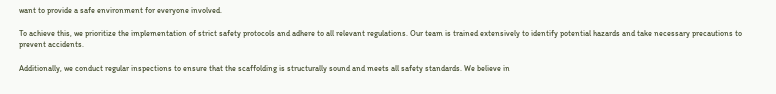want to provide a safe environment for everyone involved.

To achieve this, we prioritize the implementation of strict safety protocols and adhere to all relevant regulations. Our team is trained extensively to identify potential hazards and take necessary precautions to prevent accidents.

Additionally, we conduct regular inspections to ensure that the scaffolding is structurally sound and meets all safety standards. We believe in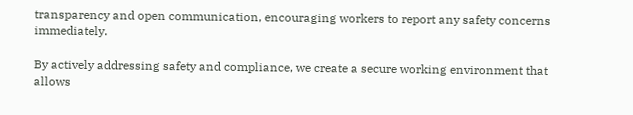transparency and open communication, encouraging workers to report any safety concerns immediately.

By actively addressing safety and compliance, we create a secure working environment that allows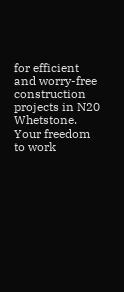for efficient and worry-free construction projects in N20 Whetstone. Your freedom to work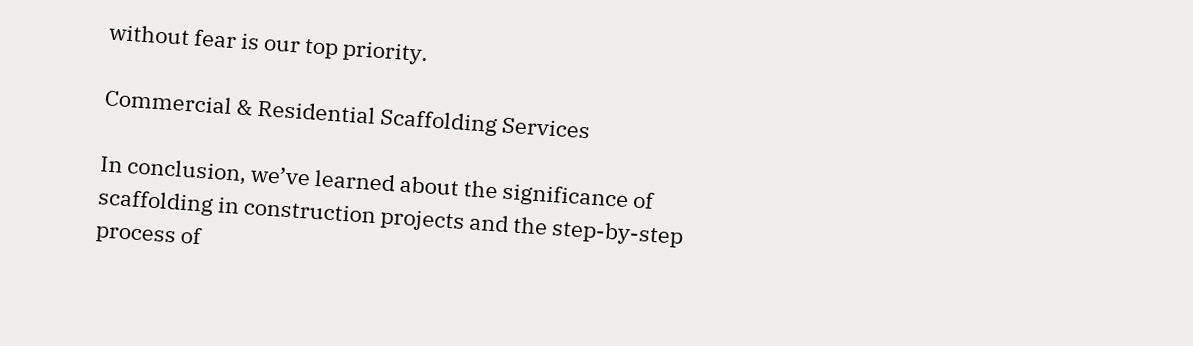without fear is our top priority.

Commercial & Residential Scaffolding Services

In conclusion, we’ve learned about the significance of scaffolding in construction projects and the step-by-step process of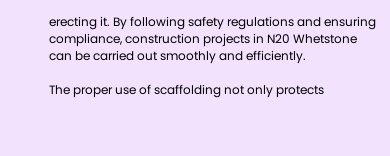erecting it. By following safety regulations and ensuring compliance, construction projects in N20 Whetstone can be carried out smoothly and efficiently.

The proper use of scaffolding not only protects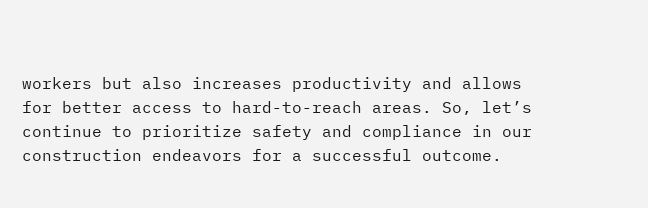workers but also increases productivity and allows for better access to hard-to-reach areas. So, let’s continue to prioritize safety and compliance in our construction endeavors for a successful outcome.